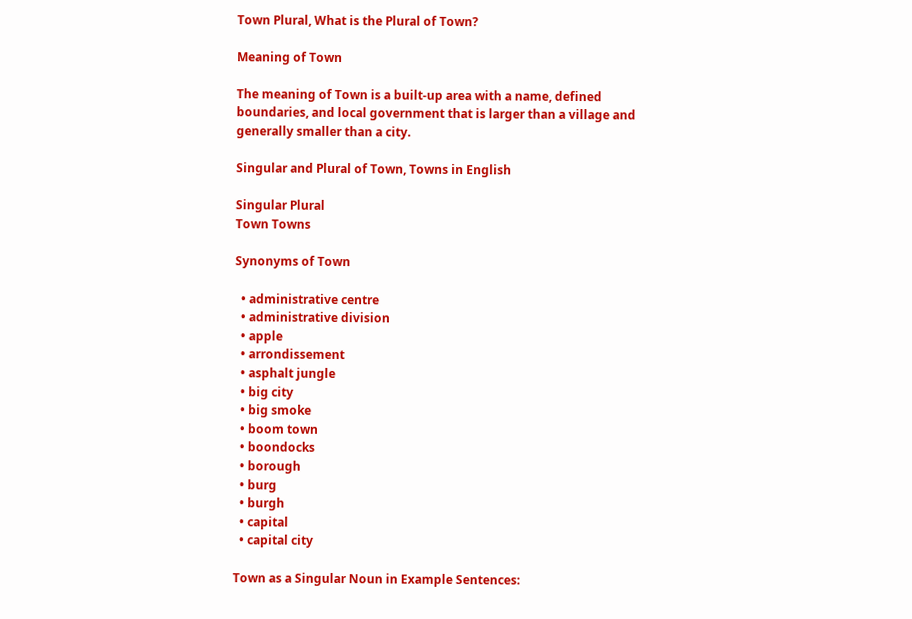Town Plural, What is the Plural of Town?

Meaning of Town

The meaning of Town is a built-up area with a name, defined boundaries, and local government that is larger than a village and generally smaller than a city.

Singular and Plural of Town, Towns in English

Singular Plural
Town Towns

Synonyms of Town

  • administrative centre
  • administrative division
  • apple
  • arrondissement
  • asphalt jungle
  • big city
  • big smoke
  • boom town
  • boondocks
  • borough
  • burg
  • burgh
  • capital
  • capital city

Town as a Singular Noun in Example Sentences: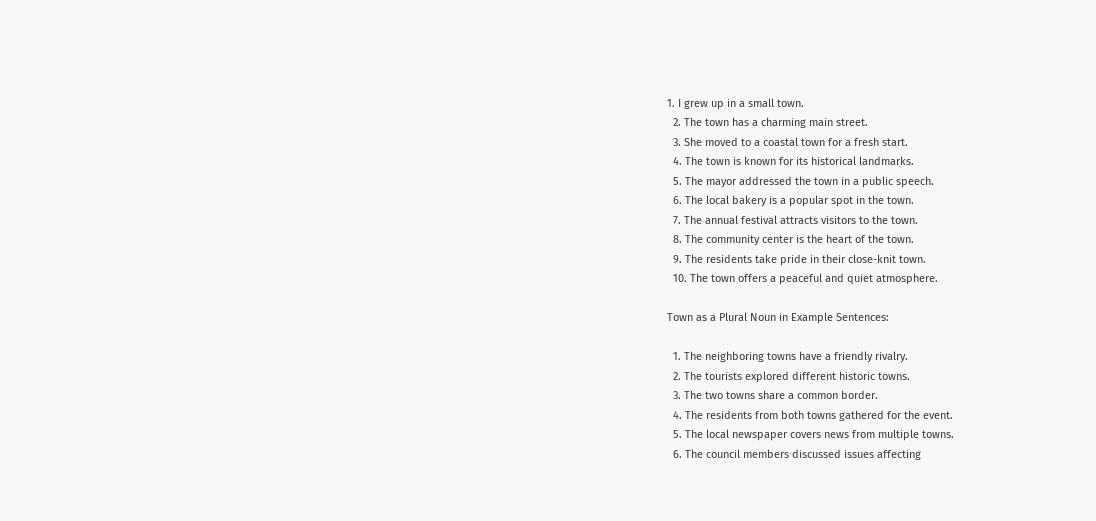1. I grew up in a small town.
  2. The town has a charming main street.
  3. She moved to a coastal town for a fresh start.
  4. The town is known for its historical landmarks.
  5. The mayor addressed the town in a public speech.
  6. The local bakery is a popular spot in the town.
  7. The annual festival attracts visitors to the town.
  8. The community center is the heart of the town.
  9. The residents take pride in their close-knit town.
  10. The town offers a peaceful and quiet atmosphere.

Town as a Plural Noun in Example Sentences:

  1. The neighboring towns have a friendly rivalry.
  2. The tourists explored different historic towns.
  3. The two towns share a common border.
  4. The residents from both towns gathered for the event.
  5. The local newspaper covers news from multiple towns.
  6. The council members discussed issues affecting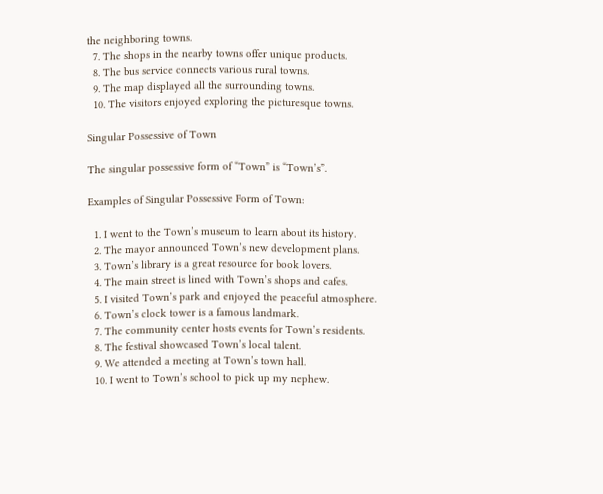the neighboring towns.
  7. The shops in the nearby towns offer unique products.
  8. The bus service connects various rural towns.
  9. The map displayed all the surrounding towns.
  10. The visitors enjoyed exploring the picturesque towns.

Singular Possessive of Town

The singular possessive form of “Town” is “Town’s”.

Examples of Singular Possessive Form of Town:

  1. I went to the Town’s museum to learn about its history.
  2. The mayor announced Town’s new development plans.
  3. Town’s library is a great resource for book lovers.
  4. The main street is lined with Town’s shops and cafes.
  5. I visited Town’s park and enjoyed the peaceful atmosphere.
  6. Town’s clock tower is a famous landmark.
  7. The community center hosts events for Town’s residents.
  8. The festival showcased Town’s local talent.
  9. We attended a meeting at Town’s town hall.
  10. I went to Town’s school to pick up my nephew.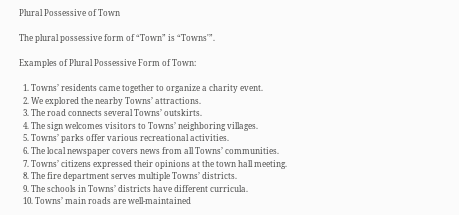Plural Possessive of Town

The plural possessive form of “Town” is “Towns'”.

Examples of Plural Possessive Form of Town:

  1. Towns’ residents came together to organize a charity event.
  2. We explored the nearby Towns’ attractions.
  3. The road connects several Towns’ outskirts.
  4. The sign welcomes visitors to Towns’ neighboring villages.
  5. Towns’ parks offer various recreational activities.
  6. The local newspaper covers news from all Towns’ communities.
  7. Towns’ citizens expressed their opinions at the town hall meeting.
  8. The fire department serves multiple Towns’ districts.
  9. The schools in Towns’ districts have different curricula.
  10. Towns’ main roads are well-maintained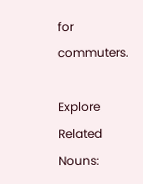for commuters.

Explore Related Nouns: